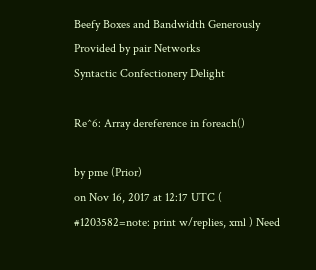Beefy Boxes and Bandwidth Generously Provided by pair Networks
Syntactic Confectionery Delight

Re^6: Array dereference in foreach()

by pme (Prior)
on Nov 16, 2017 at 12:17 UTC ( #1203582=note: print w/replies, xml ) Need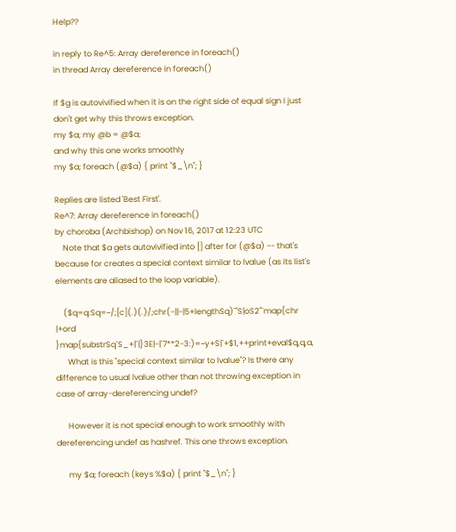Help??

in reply to Re^5: Array dereference in foreach()
in thread Array dereference in foreach()

If $g is autovivified when it is on the right side of equal sign I just don't get why this throws exception.
my $a; my @b = @$a;
and why this one works smoothly
my $a; foreach (@$a) { print "$_\n"; }

Replies are listed 'Best First'.
Re^7: Array dereference in foreach()
by choroba (Archbishop) on Nov 16, 2017 at 12:23 UTC
    Note that $a gets autovivified into [] after for (@$a) -- that's because for creates a special context similar to lvalue (as its list's elements are aliased to the loop variable).

    ($q=q:Sq=~/;[c](.)(.)/;chr(-||-|5+lengthSq)`"S|oS2"`map{chr |+ord }map{substrSq`S_+|`|}3E|-|`7**2-3:)=~y+S|`+$1,++print+eval$q,q,a,
      What is this "special context similar to lvalue"? Is there any difference to usual lvalue other than not throwing exception in case of array-dereferencing undef?

      However it is not special enough to work smoothly with dereferencing undef as hashref. This one throws exception.

      my $a; foreach (keys %$a) { print "$_\n"; }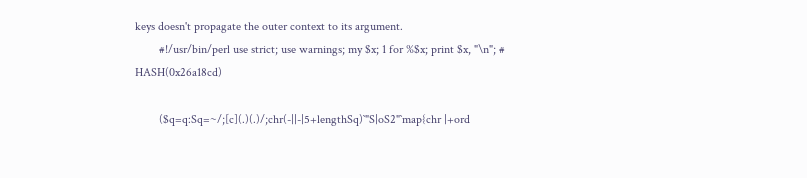keys doesn't propagate the outer context to its argument.
        #!/usr/bin/perl use strict; use warnings; my $x; 1 for %$x; print $x, "\n"; # HASH(0x26a18cd)

        ($q=q:Sq=~/;[c](.)(.)/;chr(-||-|5+lengthSq)`"S|oS2"`map{chr |+ord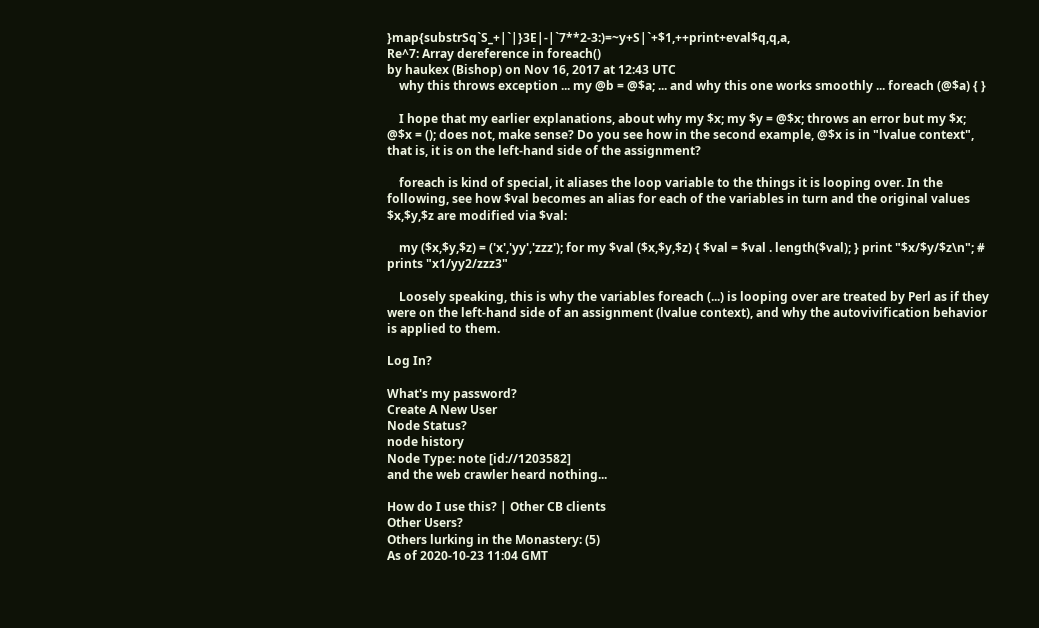}map{substrSq`S_+|`|}3E|-|`7**2-3:)=~y+S|`+$1,++print+eval$q,q,a,
Re^7: Array dereference in foreach()
by haukex (Bishop) on Nov 16, 2017 at 12:43 UTC
    why this throws exception ... my @b = @$a; ... and why this one works smoothly ... foreach (@$a) { }

    I hope that my earlier explanations, about why my $x; my $y = @$x; throws an error but my $x; @$x = (); does not, make sense? Do you see how in the second example, @$x is in "lvalue context", that is, it is on the left-hand side of the assignment?

    foreach is kind of special, it aliases the loop variable to the things it is looping over. In the following, see how $val becomes an alias for each of the variables in turn and the original values $x,$y,$z are modified via $val:

    my ($x,$y,$z) = ('x','yy','zzz'); for my $val ($x,$y,$z) { $val = $val . length($val); } print "$x/$y/$z\n"; # prints "x1/yy2/zzz3"

    Loosely speaking, this is why the variables foreach (...) is looping over are treated by Perl as if they were on the left-hand side of an assignment (lvalue context), and why the autovivification behavior is applied to them.

Log In?

What's my password?
Create A New User
Node Status?
node history
Node Type: note [id://1203582]
and the web crawler heard nothing...

How do I use this? | Other CB clients
Other Users?
Others lurking in the Monastery: (5)
As of 2020-10-23 11:04 GMT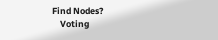Find Nodes?
    Voting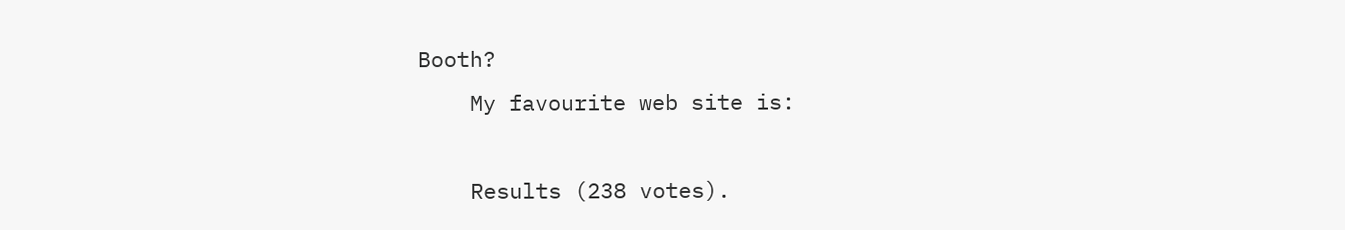Booth?
    My favourite web site is:

    Results (238 votes).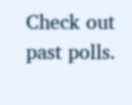Check out past polls.